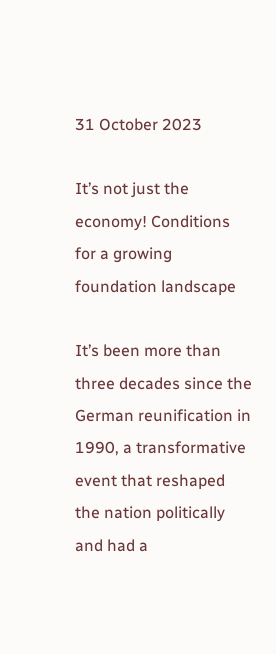31 October 2023

It’s not just the economy! Conditions for a growing foundation landscape

It’s been more than three decades since the German reunification in 1990, a transformative event that reshaped the nation politically and had a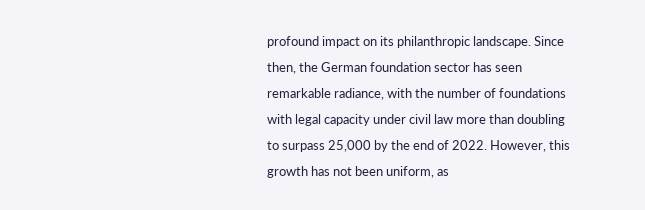profound impact on its philanthropic landscape. Since then, the German foundation sector has seen remarkable radiance, with the number of foundations with legal capacity under civil law more than doubling to surpass 25,000 by the end of 2022. However, this growth has not been uniform, as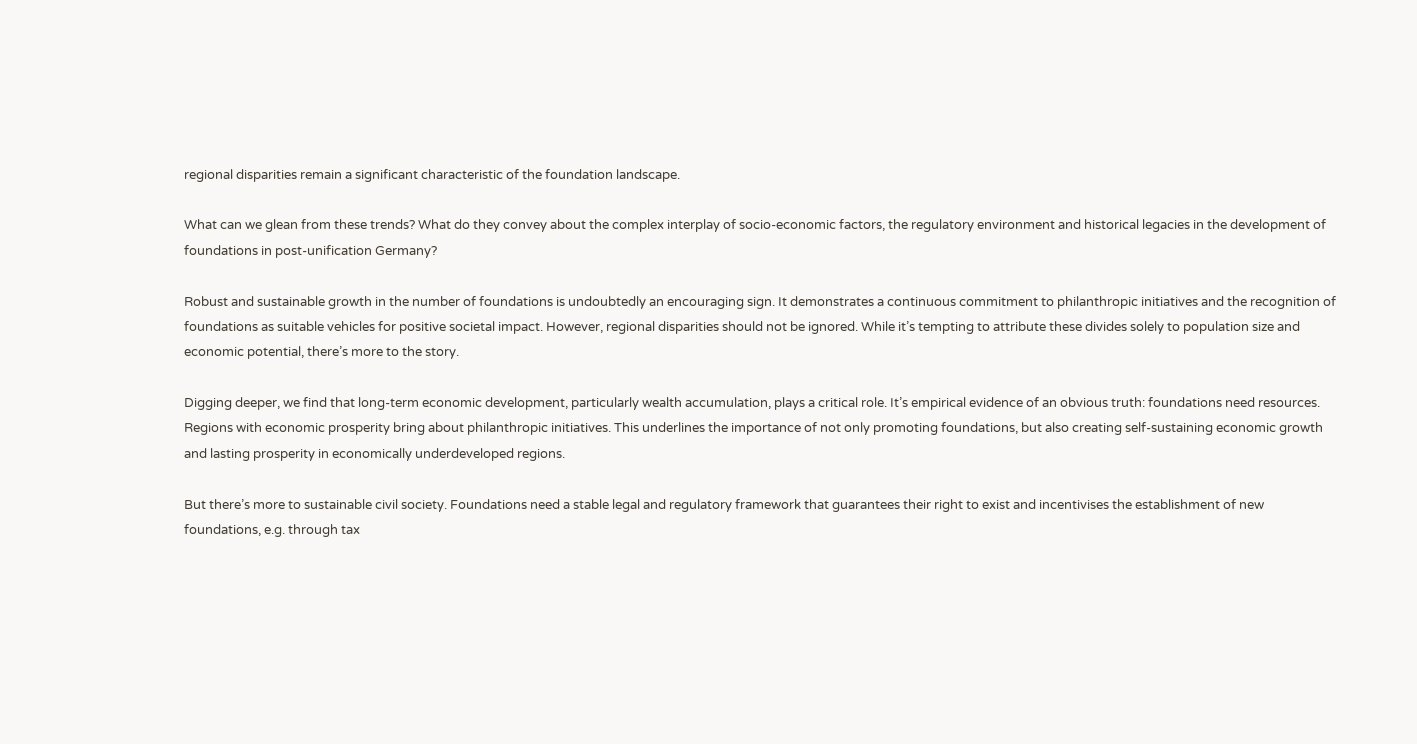regional disparities remain a significant characteristic of the foundation landscape.

What can we glean from these trends? What do they convey about the complex interplay of socio-economic factors, the regulatory environment and historical legacies in the development of foundations in post-unification Germany?

Robust and sustainable growth in the number of foundations is undoubtedly an encouraging sign. It demonstrates a continuous commitment to philanthropic initiatives and the recognition of foundations as suitable vehicles for positive societal impact. However, regional disparities should not be ignored. While it’s tempting to attribute these divides solely to population size and economic potential, there’s more to the story.

Digging deeper, we find that long-term economic development, particularly wealth accumulation, plays a critical role. It’s empirical evidence of an obvious truth: foundations need resources. Regions with economic prosperity bring about philanthropic initiatives. This underlines the importance of not only promoting foundations, but also creating self-sustaining economic growth and lasting prosperity in economically underdeveloped regions.

But there’s more to sustainable civil society. Foundations need a stable legal and regulatory framework that guarantees their right to exist and incentivises the establishment of new foundations, e.g. through tax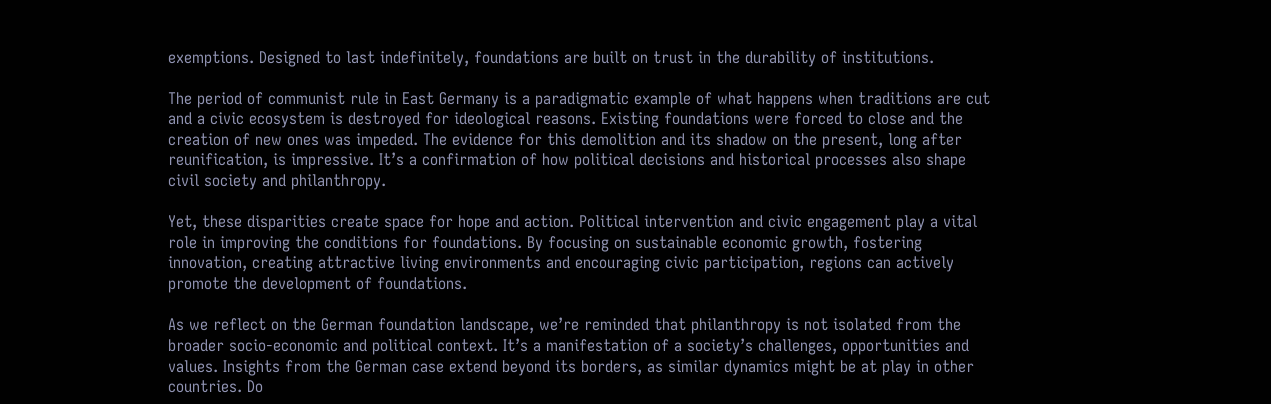exemptions. Designed to last indefinitely, foundations are built on trust in the durability of institutions.

The period of communist rule in East Germany is a paradigmatic example of what happens when traditions are cut and a civic ecosystem is destroyed for ideological reasons. Existing foundations were forced to close and the creation of new ones was impeded. The evidence for this demolition and its shadow on the present, long after reunification, is impressive. It’s a confirmation of how political decisions and historical processes also shape civil society and philanthropy.

Yet, these disparities create space for hope and action. Political intervention and civic engagement play a vital role in improving the conditions for foundations. By focusing on sustainable economic growth, fostering innovation, creating attractive living environments and encouraging civic participation, regions can actively promote the development of foundations.

As we reflect on the German foundation landscape, we’re reminded that philanthropy is not isolated from the broader socio-economic and political context. It’s a manifestation of a society’s challenges, opportunities and values. Insights from the German case extend beyond its borders, as similar dynamics might be at play in other countries. Do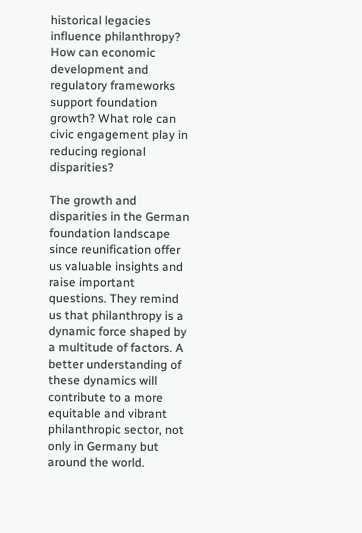historical legacies influence philanthropy? How can economic development and regulatory frameworks support foundation growth? What role can civic engagement play in reducing regional disparities?

The growth and disparities in the German foundation landscape since reunification offer us valuable insights and raise important questions. They remind us that philanthropy is a dynamic force shaped by a multitude of factors. A better understanding of these dynamics will contribute to a more equitable and vibrant philanthropic sector, not only in Germany but around the world.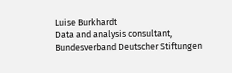Luise Burkhardt
Data and analysis consultant, Bundesverband Deutscher Stiftungen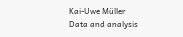Kai-Uwe Müller
Data and analysis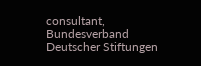consultant, Bundesverband Deutscher Stiftungen